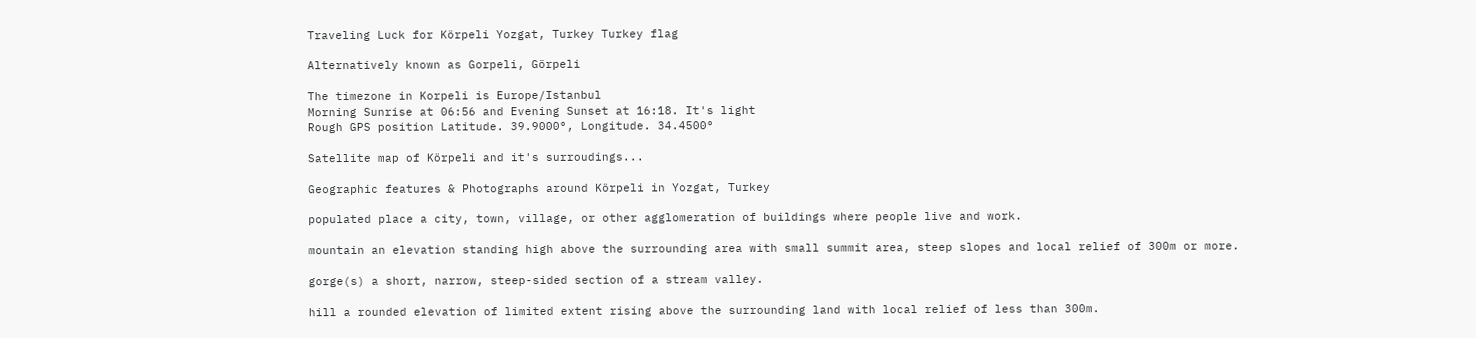Traveling Luck for Körpeli Yozgat, Turkey Turkey flag

Alternatively known as Gorpeli, Görpeli

The timezone in Korpeli is Europe/Istanbul
Morning Sunrise at 06:56 and Evening Sunset at 16:18. It's light
Rough GPS position Latitude. 39.9000°, Longitude. 34.4500°

Satellite map of Körpeli and it's surroudings...

Geographic features & Photographs around Körpeli in Yozgat, Turkey

populated place a city, town, village, or other agglomeration of buildings where people live and work.

mountain an elevation standing high above the surrounding area with small summit area, steep slopes and local relief of 300m or more.

gorge(s) a short, narrow, steep-sided section of a stream valley.

hill a rounded elevation of limited extent rising above the surrounding land with local relief of less than 300m.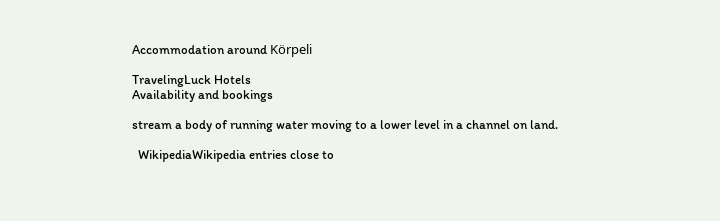Accommodation around Körpeli

TravelingLuck Hotels
Availability and bookings

stream a body of running water moving to a lower level in a channel on land.

  WikipediaWikipedia entries close to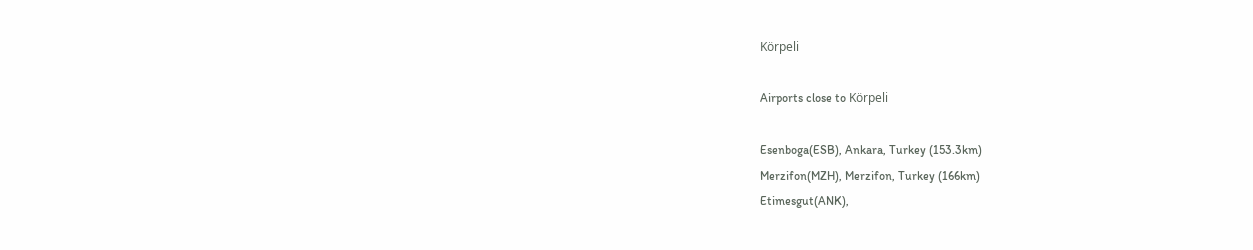Körpeli

Airports close to Körpeli

Esenboga(ESB), Ankara, Turkey (153.3km)
Merzifon(MZH), Merzifon, Turkey (166km)
Etimesgut(ANK),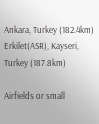Ankara, Turkey (182.4km)
Erkilet(ASR), Kayseri, Turkey (187.8km)

Airfields or small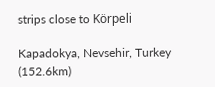strips close to Körpeli

Kapadokya, Nevsehir, Turkey (152.6km)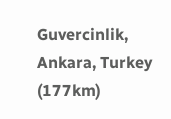Guvercinlik, Ankara, Turkey (177km)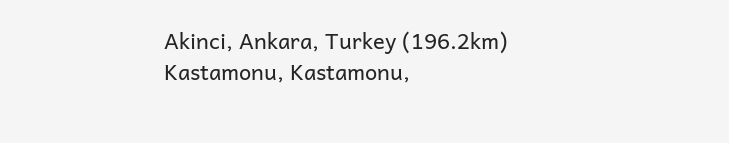Akinci, Ankara, Turkey (196.2km)
Kastamonu, Kastamonu,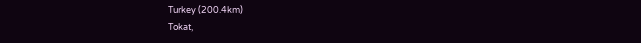Turkey (200.4km)
Tokat,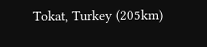Tokat, Turkey (205km)